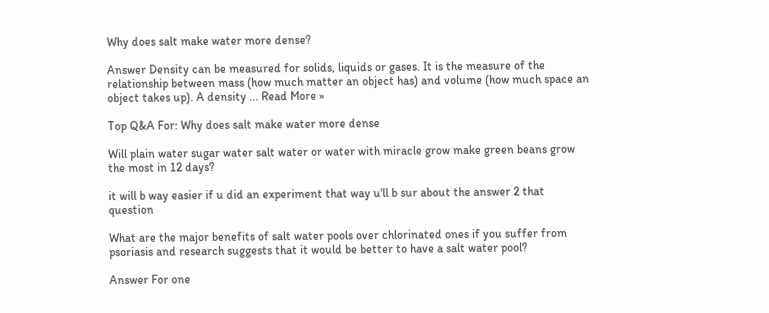Why does salt make water more dense?

Answer Density can be measured for solids, liquids or gases. It is the measure of the relationship between mass (how much matter an object has) and volume (how much space an object takes up). A density ... Read More »

Top Q&A For: Why does salt make water more dense

Will plain water sugar water salt water or water with miracle grow make green beans grow the most in 12 days?

it will b way easier if u did an experiment that way u'll b sur about the answer 2 that question

What are the major benefits of salt water pools over chlorinated ones if you suffer from psoriasis and research suggests that it would be better to have a salt water pool?

Answer For one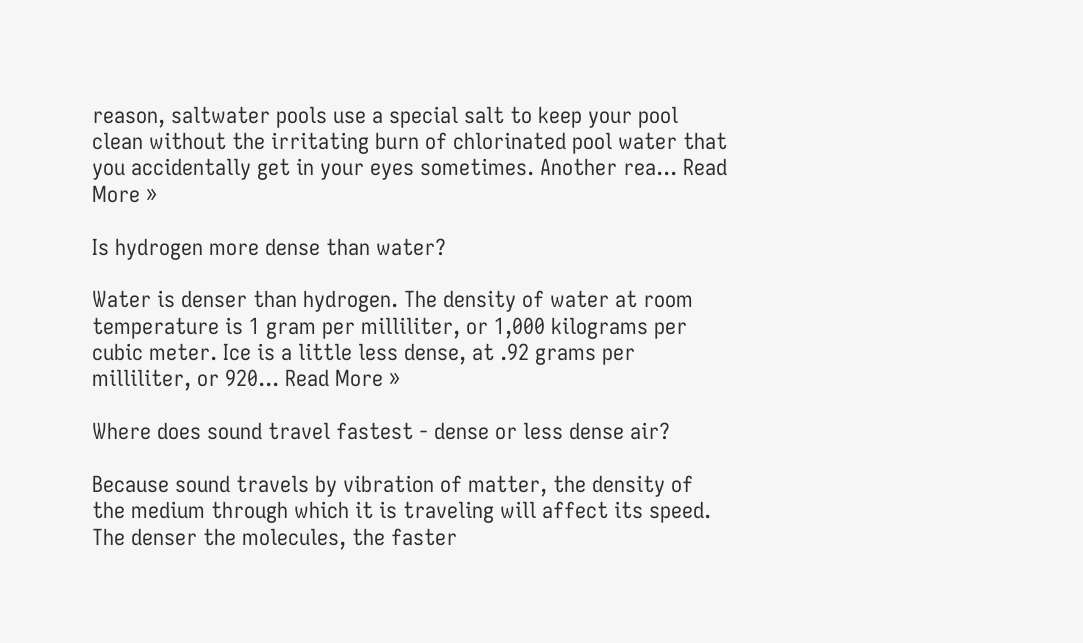reason, saltwater pools use a special salt to keep your pool clean without the irritating burn of chlorinated pool water that you accidentally get in your eyes sometimes. Another rea... Read More »

Is hydrogen more dense than water?

Water is denser than hydrogen. The density of water at room temperature is 1 gram per milliliter, or 1,000 kilograms per cubic meter. Ice is a little less dense, at .92 grams per milliliter, or 920... Read More »

Where does sound travel fastest - dense or less dense air?

Because sound travels by vibration of matter, the density of the medium through which it is traveling will affect its speed. The denser the molecules, the faster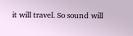it will travel. So sound will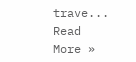trave... Read More »